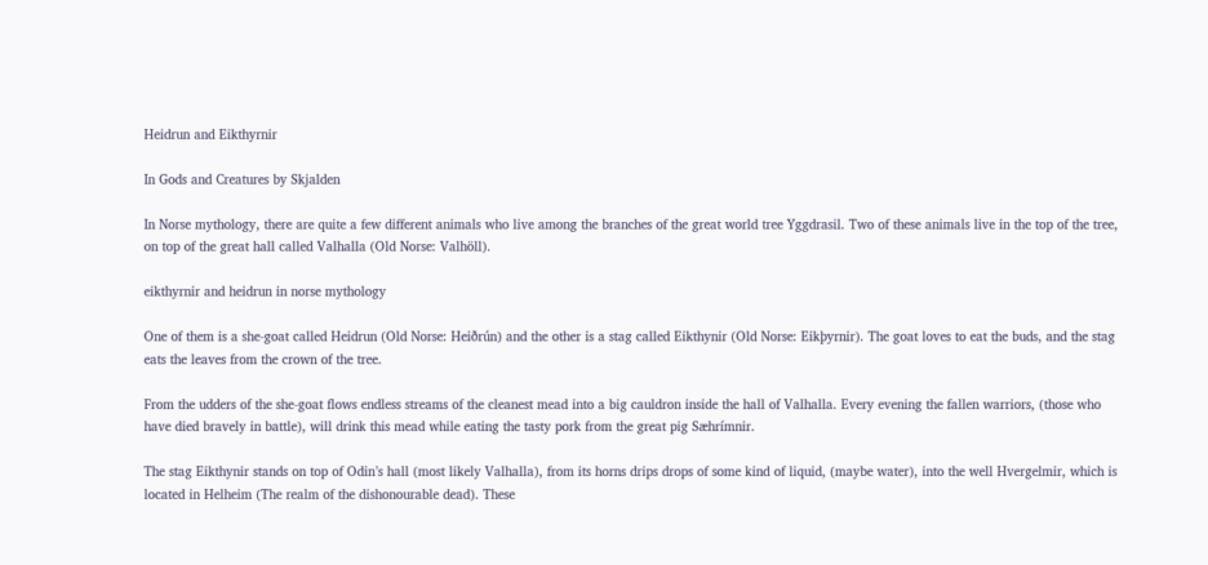Heidrun and Eikthyrnir

In Gods and Creatures by Skjalden

In Norse mythology, there are quite a few different animals who live among the branches of the great world tree Yggdrasil. Two of these animals live in the top of the tree, on top of the great hall called Valhalla (Old Norse: Valhöll).

eikthyrnir and heidrun in norse mythology

One of them is a she-goat called Heidrun (Old Norse: Heiðrún) and the other is a stag called Eikthynir (Old Norse: Eikþyrnir). The goat loves to eat the buds, and the stag eats the leaves from the crown of the tree.

From the udders of the she-goat flows endless streams of the cleanest mead into a big cauldron inside the hall of Valhalla. Every evening the fallen warriors, (those who have died bravely in battle), will drink this mead while eating the tasty pork from the great pig Sæhrímnir.

The stag Eikthynir stands on top of Odin’s hall (most likely Valhalla), from its horns drips drops of some kind of liquid, (maybe water), into the well Hvergelmir, which is located in Helheim (The realm of the dishonourable dead). These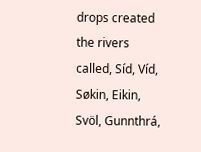drops created the rivers called, Síd, Víd, Søkin, Eikin, Svöl, Gunnthrá,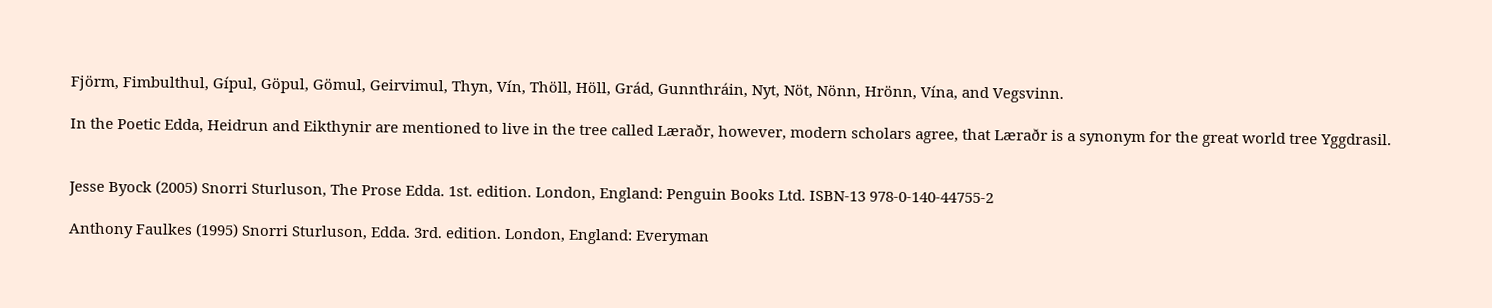Fjörm, Fimbulthul, Gípul, Göpul, Gömul, Geirvimul, Thyn, Vín, Thöll, Höll, Grád, Gunnthráin, Nyt, Nöt, Nönn, Hrönn, Vína, and Vegsvinn.

In the Poetic Edda, Heidrun and Eikthynir are mentioned to live in the tree called Læraðr, however, modern scholars agree, that Læraðr is a synonym for the great world tree Yggdrasil.


Jesse Byock (2005) Snorri Sturluson, The Prose Edda. 1st. edition. London, England: Penguin Books Ltd. ISBN-13 978-0-140-44755-2

Anthony Faulkes (1995) Snorri Sturluson, Edda. 3rd. edition. London, England: Everyman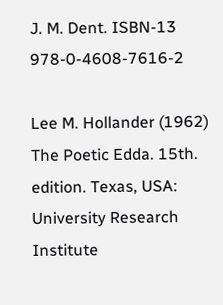J. M. Dent. ISBN-13 978-0-4608-7616-2

Lee M. Hollander (1962) The Poetic Edda. 15th. edition. Texas, USA: University Research Institute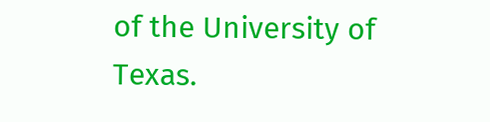of the University of Texas.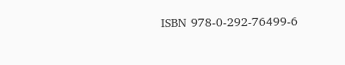ISBN 978-0-292-76499-6